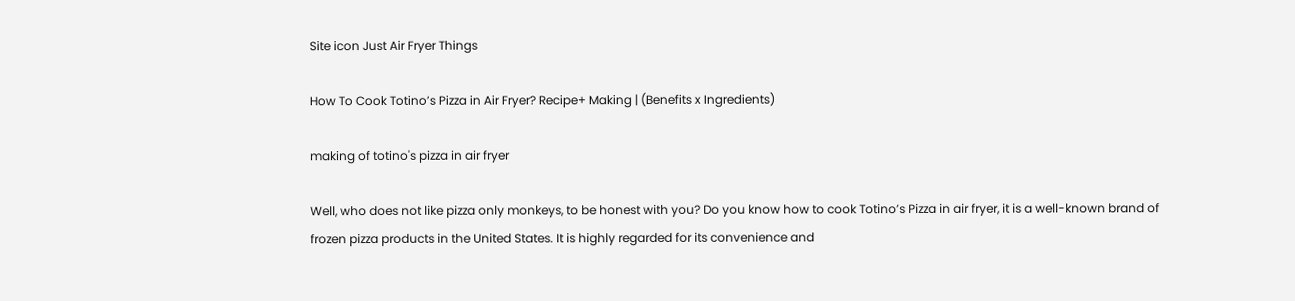Site icon Just Air Fryer Things

How To Cook Totino’s Pizza in Air Fryer? Recipe+ Making | (Benefits x Ingredients)

making of totino's pizza in air fryer

Well, who does not like pizza only monkeys, to be honest with you? Do you know how to cook Totino’s Pizza in air fryer, it is a well-known brand of frozen pizza products in the United States. It is highly regarded for its convenience and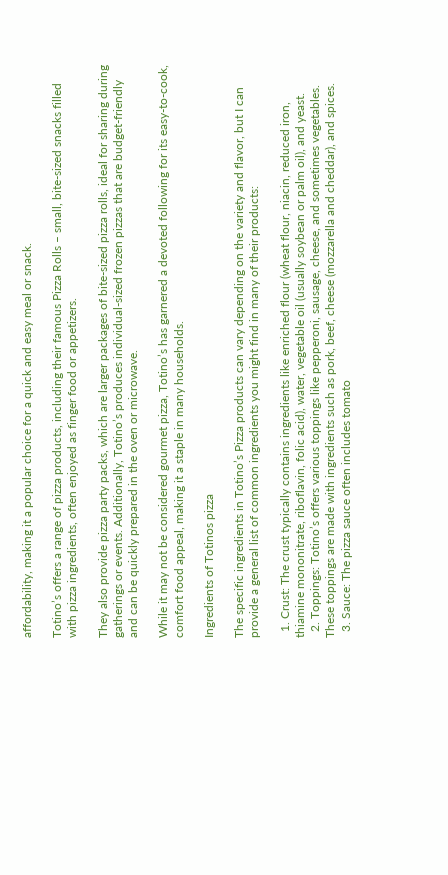affordability, making it a popular choice for a quick and easy meal or snack.

Totino’s offers a range of pizza products, including their famous Pizza Rolls – small, bite-sized snacks filled with pizza ingredients, often enjoyed as finger food or appetizers.

They also provide pizza party packs, which are larger packages of bite-sized pizza rolls, ideal for sharing during gatherings or events. Additionally, Totino’s produces individual-sized frozen pizzas that are budget-friendly and can be quickly prepared in the oven or microwave.

While it may not be considered gourmet pizza, Totino’s has garnered a devoted following for its easy-to-cook, comfort food appeal, making it a staple in many households.

Ingredients of Totinos pizza

The specific ingredients in Totino’s Pizza products can vary depending on the variety and flavor, but I can provide a general list of common ingredients you might find in many of their products:

  1. Crust: The crust typically contains ingredients like enriched flour (wheat flour, niacin, reduced iron, thiamine mononitrate, riboflavin, folic acid), water, vegetable oil (usually soybean or palm oil), and yeast.
  2. Toppings: Totino’s offers various toppings like pepperoni, sausage, cheese, and sometimes vegetables. These toppings are made with ingredients such as pork, beef, cheese (mozzarella and cheddar), and spices.
  3. Sauce: The pizza sauce often includes tomato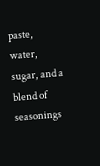paste, water, sugar, and a blend of seasonings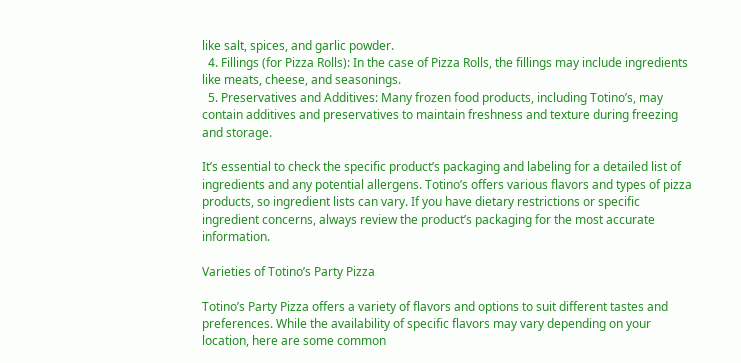like salt, spices, and garlic powder.
  4. Fillings (for Pizza Rolls): In the case of Pizza Rolls, the fillings may include ingredients like meats, cheese, and seasonings.
  5. Preservatives and Additives: Many frozen food products, including Totino’s, may contain additives and preservatives to maintain freshness and texture during freezing and storage.

It’s essential to check the specific product’s packaging and labeling for a detailed list of ingredients and any potential allergens. Totino’s offers various flavors and types of pizza products, so ingredient lists can vary. If you have dietary restrictions or specific ingredient concerns, always review the product’s packaging for the most accurate information.

Varieties of Totino’s Party Pizza

Totino’s Party Pizza offers a variety of flavors and options to suit different tastes and preferences. While the availability of specific flavors may vary depending on your location, here are some common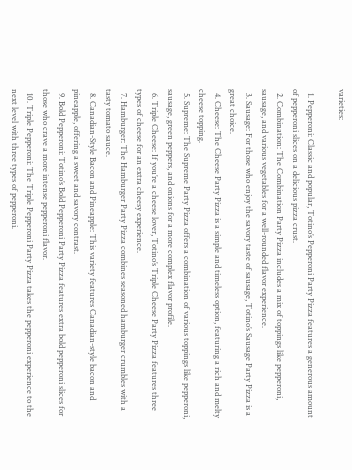varieties:

  1. Pepperoni: Classic and popular, Totino’s Pepperoni Party Pizza features a generous amount of pepperoni slices on a delicious pizza crust.
  2. Combination: The Combination Party Pizza includes a mix of toppings like pepperoni, sausage, and various vegetables for a well-rounded flavor experience.
  3. Sausage: For those who enjoy the savory taste of sausage, Totino’s Sausage Party Pizza is a great choice.
  4. Cheese: The Cheese Party Pizza is a simple and timeless option, featuring a rich and melty cheese topping.
  5. Supreme: The Supreme Party Pizza offers a combination of various toppings like pepperoni, sausage, green peppers, and onions for a more complex flavor profile.
  6. Triple Cheese: If you’re a cheese lover, Totino’s Triple Cheese Party Pizza features three types of cheese for an extra cheesy experience.
  7. Hamburger: The Hamburger Party Pizza combines seasoned hamburger crumbles with a tasty tomato sauce.
  8. Canadian-Style Bacon and Pineapple: This variety features Canadian-style bacon and pineapple, offering a sweet and savory contrast.
  9. Bold Pepperoni: Totino’s Bold Pepperoni Party Pizza features extra bold pepperoni slices for those who crave a more intense pepperoni flavor.
  10. Triple Pepperoni: The Triple Pepperoni Party Pizza takes the pepperoni experience to the next level with three types of pepperoni.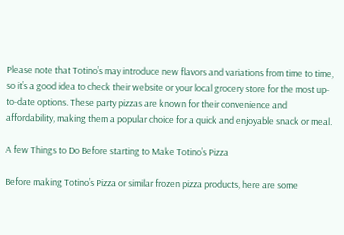Please note that Totino’s may introduce new flavors and variations from time to time, so it’s a good idea to check their website or your local grocery store for the most up-to-date options. These party pizzas are known for their convenience and affordability, making them a popular choice for a quick and enjoyable snack or meal.

A few Things to Do Before starting to Make Totino’s Pizza

Before making Totino’s Pizza or similar frozen pizza products, here are some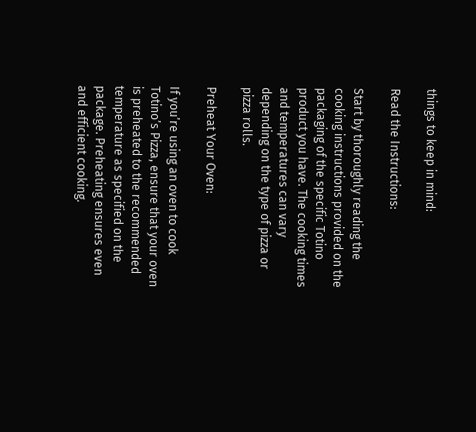things to keep in mind:

Read the Instructions:

Start by thoroughly reading the cooking instructions provided on the packaging of the specific Totino product you have. The cooking times and temperatures can vary depending on the type of pizza or pizza rolls.

Preheat Your Oven:

If you’re using an oven to cook Totino’s Pizza, ensure that your oven is preheated to the recommended temperature as specified on the package. Preheating ensures even and efficient cooking.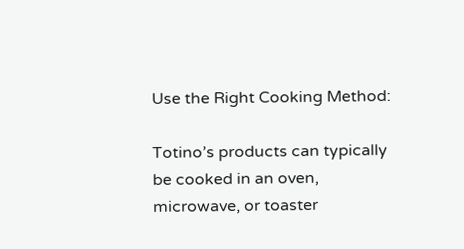Use the Right Cooking Method:

Totino’s products can typically be cooked in an oven, microwave, or toaster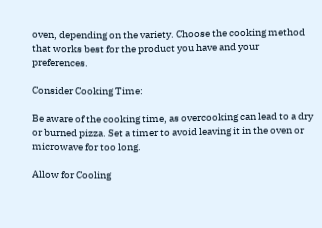oven, depending on the variety. Choose the cooking method that works best for the product you have and your preferences.

Consider Cooking Time:

Be aware of the cooking time, as overcooking can lead to a dry or burned pizza. Set a timer to avoid leaving it in the oven or microwave for too long.

Allow for Cooling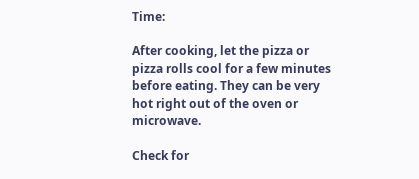Time:

After cooking, let the pizza or pizza rolls cool for a few minutes before eating. They can be very hot right out of the oven or microwave.

Check for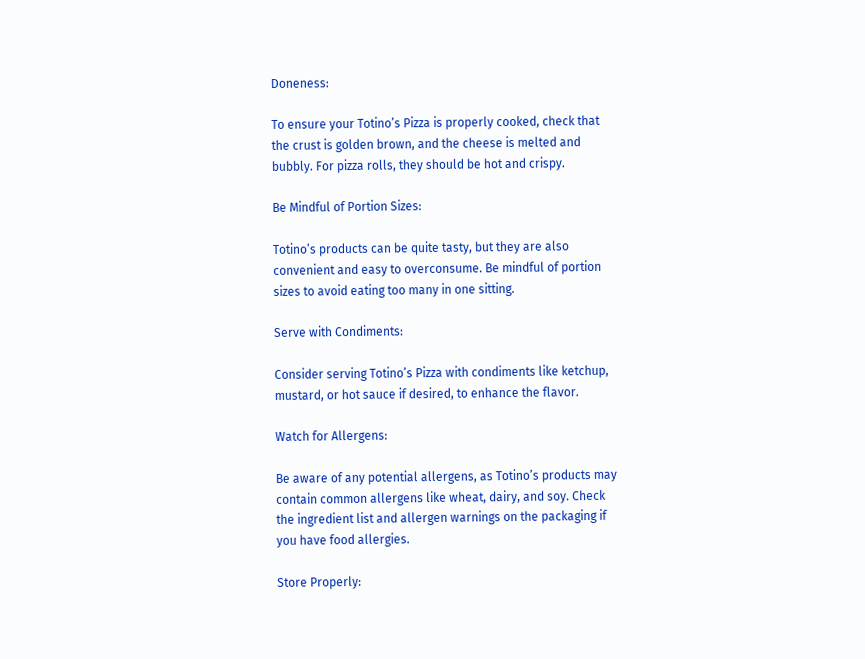Doneness:

To ensure your Totino’s Pizza is properly cooked, check that the crust is golden brown, and the cheese is melted and bubbly. For pizza rolls, they should be hot and crispy.

Be Mindful of Portion Sizes:

Totino’s products can be quite tasty, but they are also convenient and easy to overconsume. Be mindful of portion sizes to avoid eating too many in one sitting.

Serve with Condiments:

Consider serving Totino’s Pizza with condiments like ketchup, mustard, or hot sauce if desired, to enhance the flavor.

Watch for Allergens:

Be aware of any potential allergens, as Totino’s products may contain common allergens like wheat, dairy, and soy. Check the ingredient list and allergen warnings on the packaging if you have food allergies.

Store Properly: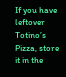If you have leftover Totino’s Pizza, store it in the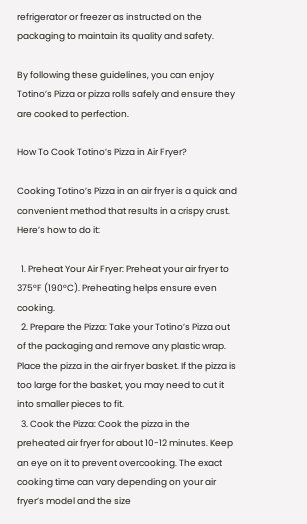refrigerator or freezer as instructed on the packaging to maintain its quality and safety.

By following these guidelines, you can enjoy Totino’s Pizza or pizza rolls safely and ensure they are cooked to perfection.

How To Cook Totino’s Pizza in Air Fryer?

Cooking Totino’s Pizza in an air fryer is a quick and convenient method that results in a crispy crust. Here’s how to do it:

  1. Preheat Your Air Fryer: Preheat your air fryer to 375°F (190°C). Preheating helps ensure even cooking.
  2. Prepare the Pizza: Take your Totino’s Pizza out of the packaging and remove any plastic wrap. Place the pizza in the air fryer basket. If the pizza is too large for the basket, you may need to cut it into smaller pieces to fit.
  3. Cook the Pizza: Cook the pizza in the preheated air fryer for about 10-12 minutes. Keep an eye on it to prevent overcooking. The exact cooking time can vary depending on your air fryer’s model and the size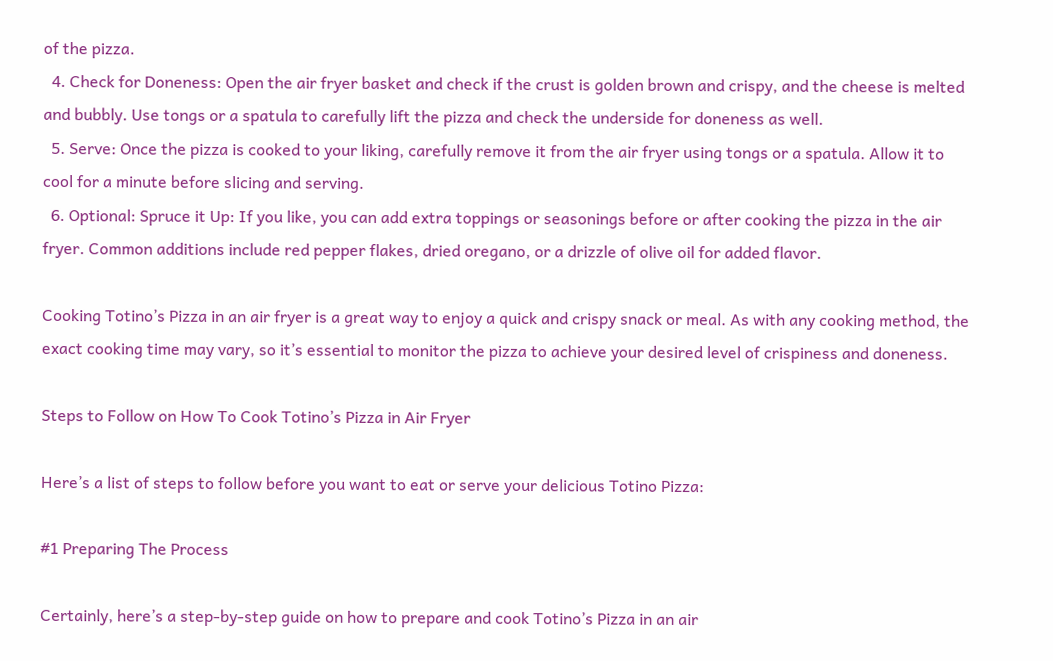of the pizza.
  4. Check for Doneness: Open the air fryer basket and check if the crust is golden brown and crispy, and the cheese is melted and bubbly. Use tongs or a spatula to carefully lift the pizza and check the underside for doneness as well.
  5. Serve: Once the pizza is cooked to your liking, carefully remove it from the air fryer using tongs or a spatula. Allow it to cool for a minute before slicing and serving.
  6. Optional: Spruce it Up: If you like, you can add extra toppings or seasonings before or after cooking the pizza in the air fryer. Common additions include red pepper flakes, dried oregano, or a drizzle of olive oil for added flavor.

Cooking Totino’s Pizza in an air fryer is a great way to enjoy a quick and crispy snack or meal. As with any cooking method, the exact cooking time may vary, so it’s essential to monitor the pizza to achieve your desired level of crispiness and doneness.

Steps to Follow on How To Cook Totino’s Pizza in Air Fryer

Here’s a list of steps to follow before you want to eat or serve your delicious Totino Pizza:

#1 Preparing The Process

Certainly, here’s a step-by-step guide on how to prepare and cook Totino’s Pizza in an air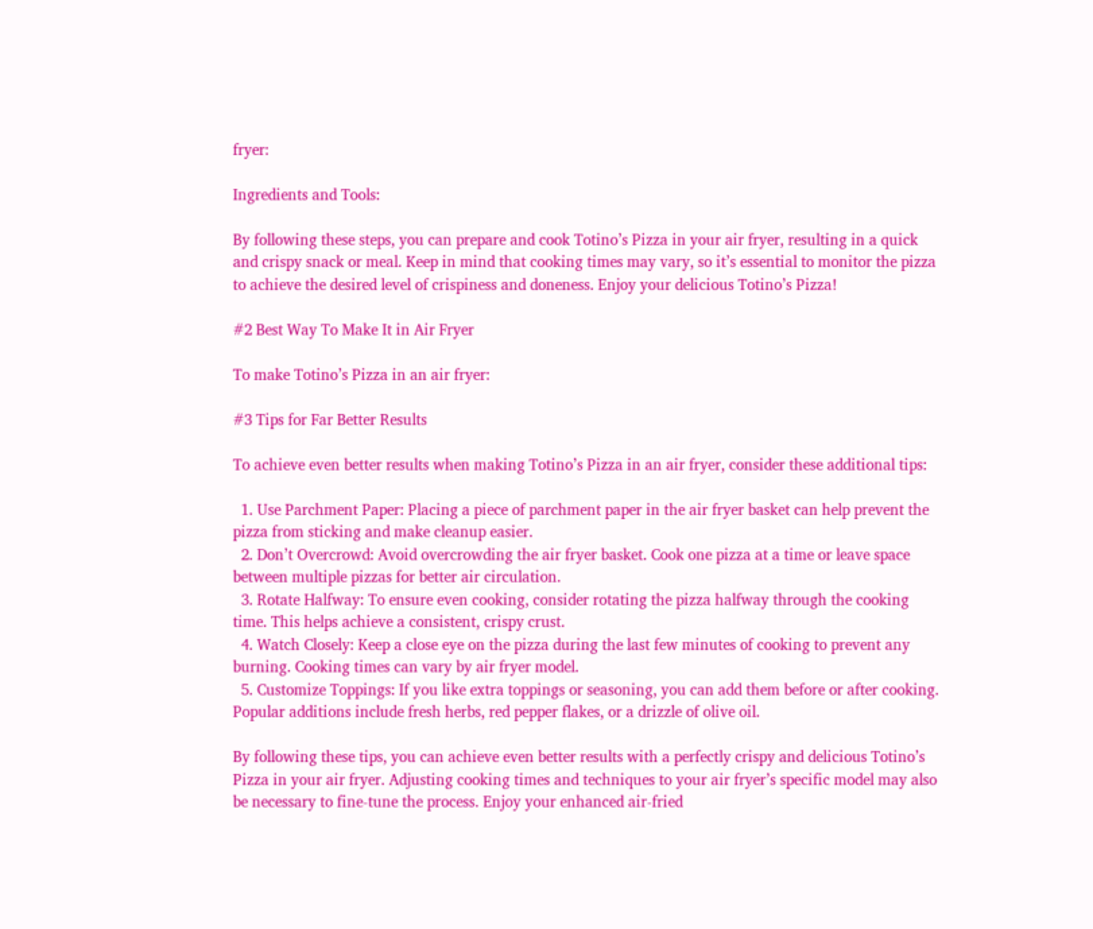fryer:

Ingredients and Tools:

By following these steps, you can prepare and cook Totino’s Pizza in your air fryer, resulting in a quick and crispy snack or meal. Keep in mind that cooking times may vary, so it’s essential to monitor the pizza to achieve the desired level of crispiness and doneness. Enjoy your delicious Totino’s Pizza!

#2 Best Way To Make It in Air Fryer

To make Totino’s Pizza in an air fryer:

#3 Tips for Far Better Results

To achieve even better results when making Totino’s Pizza in an air fryer, consider these additional tips:

  1. Use Parchment Paper: Placing a piece of parchment paper in the air fryer basket can help prevent the pizza from sticking and make cleanup easier.
  2. Don’t Overcrowd: Avoid overcrowding the air fryer basket. Cook one pizza at a time or leave space between multiple pizzas for better air circulation.
  3. Rotate Halfway: To ensure even cooking, consider rotating the pizza halfway through the cooking time. This helps achieve a consistent, crispy crust.
  4. Watch Closely: Keep a close eye on the pizza during the last few minutes of cooking to prevent any burning. Cooking times can vary by air fryer model.
  5. Customize Toppings: If you like extra toppings or seasoning, you can add them before or after cooking. Popular additions include fresh herbs, red pepper flakes, or a drizzle of olive oil.

By following these tips, you can achieve even better results with a perfectly crispy and delicious Totino’s Pizza in your air fryer. Adjusting cooking times and techniques to your air fryer’s specific model may also be necessary to fine-tune the process. Enjoy your enhanced air-fried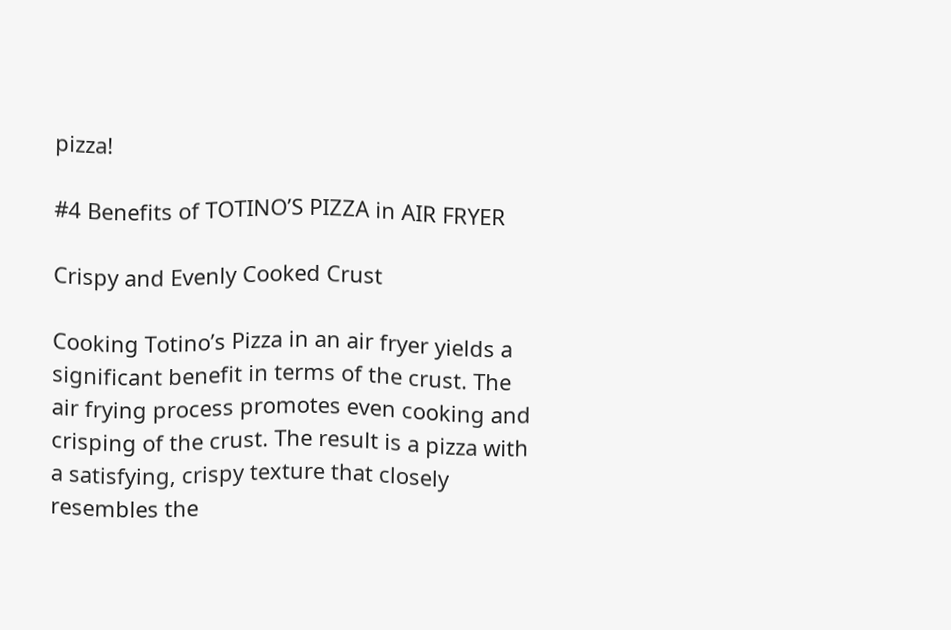pizza!

#4 Benefits of TOTINO’S PIZZA in AIR FRYER

Crispy and Evenly Cooked Crust

Cooking Totino’s Pizza in an air fryer yields a significant benefit in terms of the crust. The air frying process promotes even cooking and crisping of the crust. The result is a pizza with a satisfying, crispy texture that closely resembles the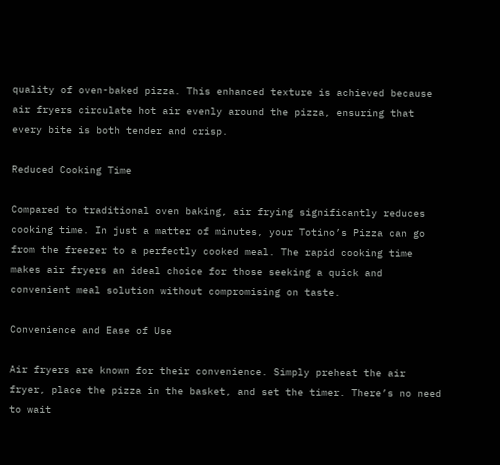quality of oven-baked pizza. This enhanced texture is achieved because air fryers circulate hot air evenly around the pizza, ensuring that every bite is both tender and crisp.

Reduced Cooking Time

Compared to traditional oven baking, air frying significantly reduces cooking time. In just a matter of minutes, your Totino’s Pizza can go from the freezer to a perfectly cooked meal. The rapid cooking time makes air fryers an ideal choice for those seeking a quick and convenient meal solution without compromising on taste.

Convenience and Ease of Use

Air fryers are known for their convenience. Simply preheat the air fryer, place the pizza in the basket, and set the timer. There’s no need to wait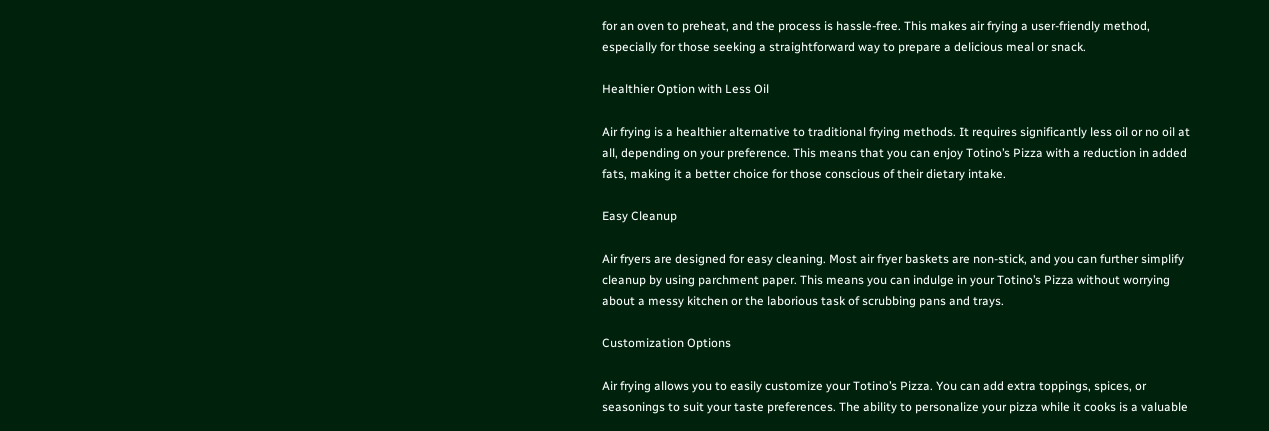for an oven to preheat, and the process is hassle-free. This makes air frying a user-friendly method, especially for those seeking a straightforward way to prepare a delicious meal or snack.

Healthier Option with Less Oil

Air frying is a healthier alternative to traditional frying methods. It requires significantly less oil or no oil at all, depending on your preference. This means that you can enjoy Totino’s Pizza with a reduction in added fats, making it a better choice for those conscious of their dietary intake.

Easy Cleanup

Air fryers are designed for easy cleaning. Most air fryer baskets are non-stick, and you can further simplify cleanup by using parchment paper. This means you can indulge in your Totino’s Pizza without worrying about a messy kitchen or the laborious task of scrubbing pans and trays.

Customization Options

Air frying allows you to easily customize your Totino’s Pizza. You can add extra toppings, spices, or seasonings to suit your taste preferences. The ability to personalize your pizza while it cooks is a valuable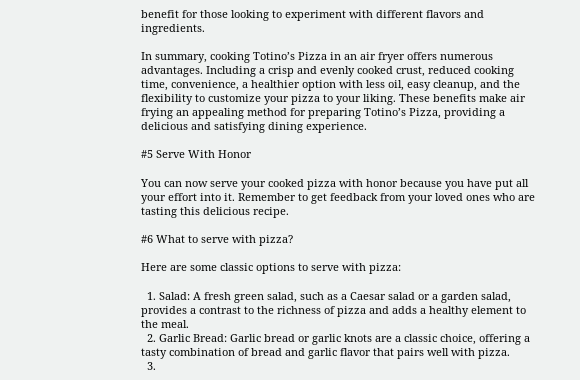benefit for those looking to experiment with different flavors and ingredients.

In summary, cooking Totino’s Pizza in an air fryer offers numerous advantages. Including a crisp and evenly cooked crust, reduced cooking time, convenience, a healthier option with less oil, easy cleanup, and the flexibility to customize your pizza to your liking. These benefits make air frying an appealing method for preparing Totino’s Pizza, providing a delicious and satisfying dining experience.

#5 Serve With Honor

You can now serve your cooked pizza with honor because you have put all your effort into it. Remember to get feedback from your loved ones who are tasting this delicious recipe.

#6 What to serve with pizza?

Here are some classic options to serve with pizza:

  1. Salad: A fresh green salad, such as a Caesar salad or a garden salad, provides a contrast to the richness of pizza and adds a healthy element to the meal.
  2. Garlic Bread: Garlic bread or garlic knots are a classic choice, offering a tasty combination of bread and garlic flavor that pairs well with pizza.
  3.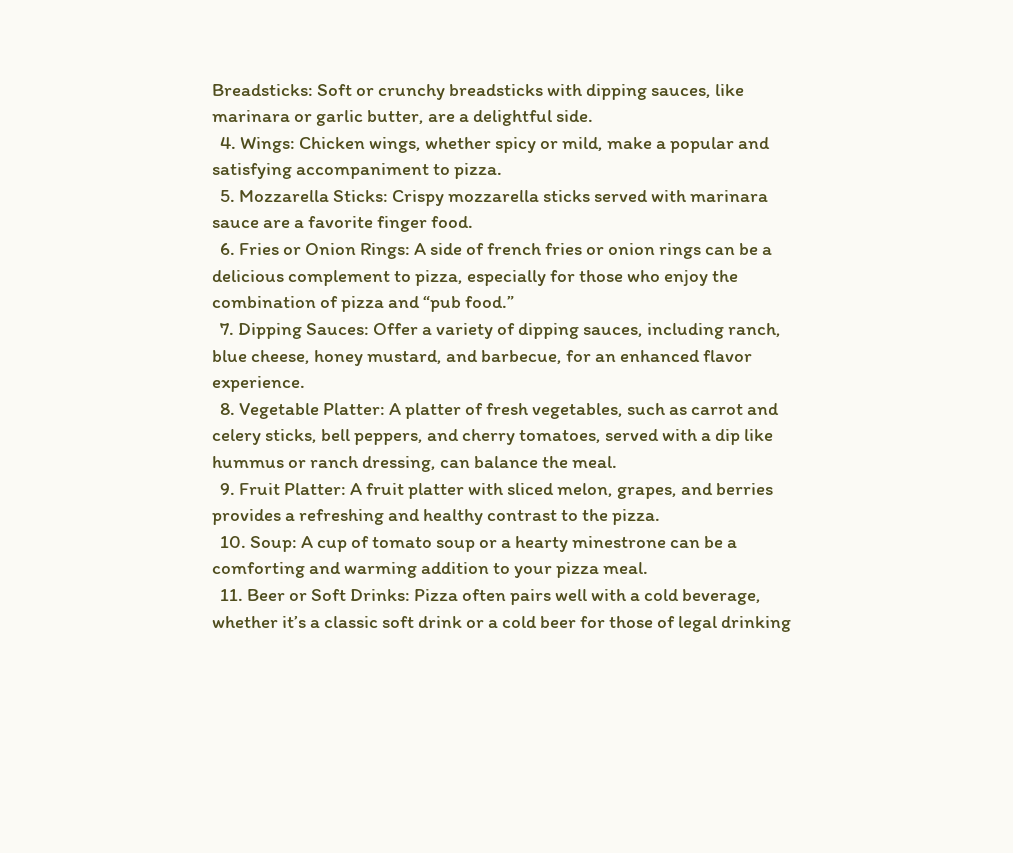Breadsticks: Soft or crunchy breadsticks with dipping sauces, like marinara or garlic butter, are a delightful side.
  4. Wings: Chicken wings, whether spicy or mild, make a popular and satisfying accompaniment to pizza.
  5. Mozzarella Sticks: Crispy mozzarella sticks served with marinara sauce are a favorite finger food.
  6. Fries or Onion Rings: A side of french fries or onion rings can be a delicious complement to pizza, especially for those who enjoy the combination of pizza and “pub food.”
  7. Dipping Sauces: Offer a variety of dipping sauces, including ranch, blue cheese, honey mustard, and barbecue, for an enhanced flavor experience.
  8. Vegetable Platter: A platter of fresh vegetables, such as carrot and celery sticks, bell peppers, and cherry tomatoes, served with a dip like hummus or ranch dressing, can balance the meal.
  9. Fruit Platter: A fruit platter with sliced melon, grapes, and berries provides a refreshing and healthy contrast to the pizza.
  10. Soup: A cup of tomato soup or a hearty minestrone can be a comforting and warming addition to your pizza meal.
  11. Beer or Soft Drinks: Pizza often pairs well with a cold beverage, whether it’s a classic soft drink or a cold beer for those of legal drinking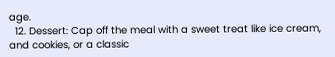age.
  12. Dessert: Cap off the meal with a sweet treat like ice cream, and cookies, or a classic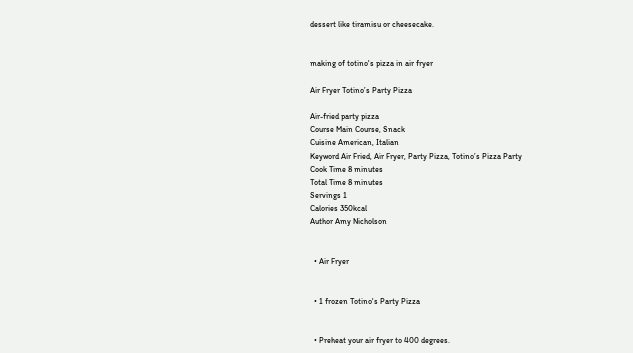dessert like tiramisu or cheesecake.


making of totino's pizza in air fryer

Air Fryer Totino’s Party Pizza

Air-fried party pizza
Course Main Course, Snack
Cuisine American, Italian
Keyword Air Fried, Air Fryer, Party Pizza, Totino’s Pizza Party
Cook Time 8 minutes
Total Time 8 minutes
Servings 1
Calories 350kcal
Author Amy Nicholson


  • Air Fryer


  • 1 frozen Totino's Party Pizza


  • Preheat your air fryer to 400 degrees.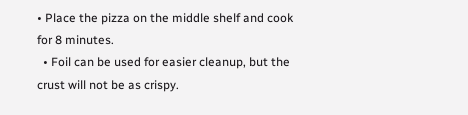• Place the pizza on the middle shelf and cook for 8 minutes.
  • Foil can be used for easier cleanup, but the crust will not be as crispy.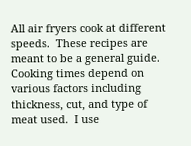All air fryers cook at different speeds.  These recipes are meant to be a general guide.  Cooking times depend on various factors including thickness, cut, and type of meat used.  I use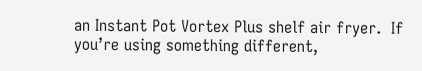an Instant Pot Vortex Plus shelf air fryer.  If you’re using something different,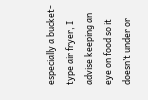especially a bucket-type air fryer, I advise keeping an eye on food so it doesn’t under or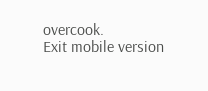overcook.
Exit mobile version